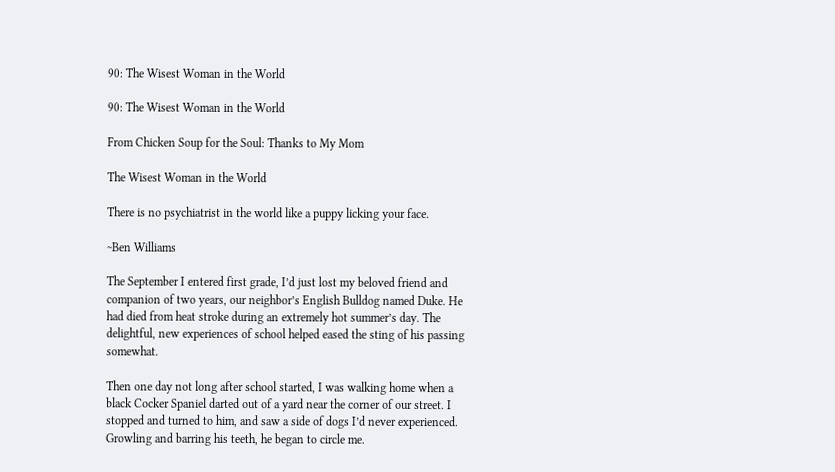90: The Wisest Woman in the World

90: The Wisest Woman in the World

From Chicken Soup for the Soul: Thanks to My Mom

The Wisest Woman in the World

There is no psychiatrist in the world like a puppy licking your face.

~Ben Williams

The September I entered first grade, I’d just lost my beloved friend and companion of two years, our neighbor’s English Bulldog named Duke. He had died from heat stroke during an extremely hot summer’s day. The delightful, new experiences of school helped eased the sting of his passing somewhat.

Then one day not long after school started, I was walking home when a black Cocker Spaniel darted out of a yard near the corner of our street. I stopped and turned to him, and saw a side of dogs I’d never experienced. Growling and barring his teeth, he began to circle me.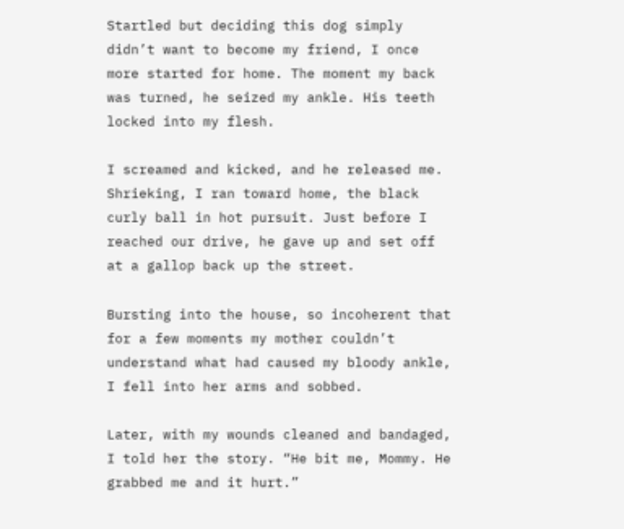Startled but deciding this dog simply didn’t want to become my friend, I once more started for home. The moment my back was turned, he seized my ankle. His teeth locked into my flesh.

I screamed and kicked, and he released me. Shrieking, I ran toward home, the black curly ball in hot pursuit. Just before I reached our drive, he gave up and set off at a gallop back up the street.

Bursting into the house, so incoherent that for a few moments my mother couldn’t understand what had caused my bloody ankle, I fell into her arms and sobbed.

Later, with my wounds cleaned and bandaged, I told her the story. “He bit me, Mommy. He grabbed me and it hurt.”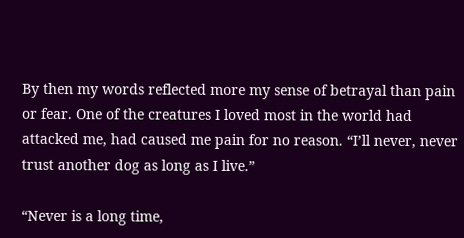By then my words reflected more my sense of betrayal than pain or fear. One of the creatures I loved most in the world had attacked me, had caused me pain for no reason. “I’ll never, never trust another dog as long as I live.”

“Never is a long time,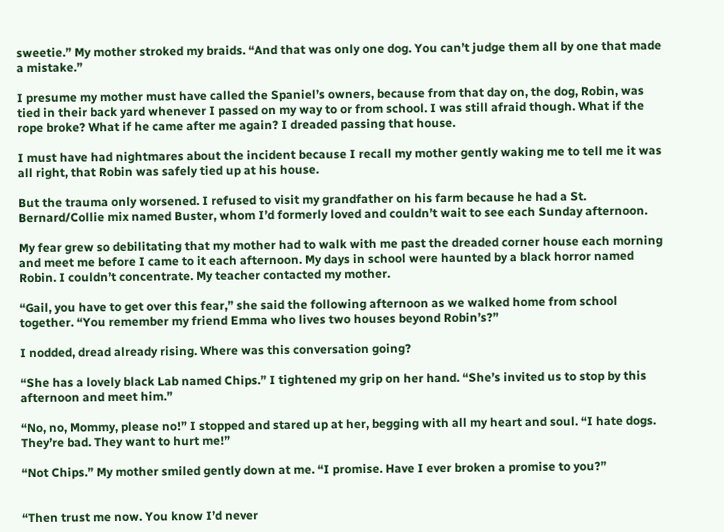sweetie.” My mother stroked my braids. “And that was only one dog. You can’t judge them all by one that made a mistake.”

I presume my mother must have called the Spaniel’s owners, because from that day on, the dog, Robin, was tied in their back yard whenever I passed on my way to or from school. I was still afraid though. What if the rope broke? What if he came after me again? I dreaded passing that house.

I must have had nightmares about the incident because I recall my mother gently waking me to tell me it was all right, that Robin was safely tied up at his house.

But the trauma only worsened. I refused to visit my grandfather on his farm because he had a St. Bernard/Collie mix named Buster, whom I’d formerly loved and couldn’t wait to see each Sunday afternoon.

My fear grew so debilitating that my mother had to walk with me past the dreaded corner house each morning and meet me before I came to it each afternoon. My days in school were haunted by a black horror named Robin. I couldn’t concentrate. My teacher contacted my mother.

“Gail, you have to get over this fear,” she said the following afternoon as we walked home from school together. “You remember my friend Emma who lives two houses beyond Robin’s?”

I nodded, dread already rising. Where was this conversation going?

“She has a lovely black Lab named Chips.” I tightened my grip on her hand. “She’s invited us to stop by this afternoon and meet him.”

“No, no, Mommy, please no!” I stopped and stared up at her, begging with all my heart and soul. “I hate dogs. They’re bad. They want to hurt me!”

“Not Chips.” My mother smiled gently down at me. “I promise. Have I ever broken a promise to you?”


“Then trust me now. You know I’d never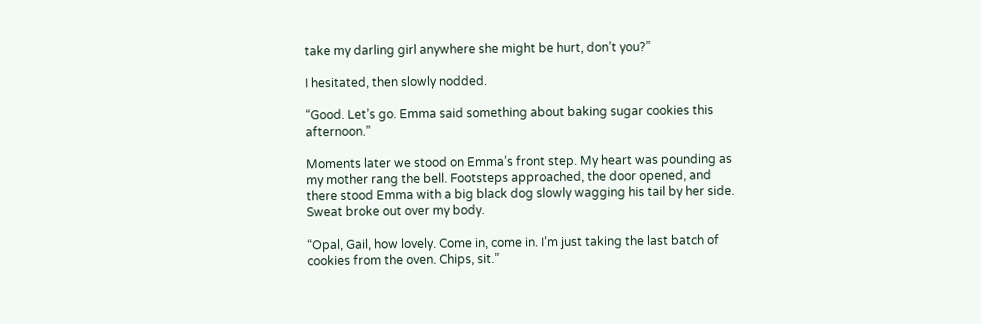take my darling girl anywhere she might be hurt, don’t you?”

I hesitated, then slowly nodded.

“Good. Let’s go. Emma said something about baking sugar cookies this afternoon.”

Moments later we stood on Emma’s front step. My heart was pounding as my mother rang the bell. Footsteps approached, the door opened, and there stood Emma with a big black dog slowly wagging his tail by her side. Sweat broke out over my body.

“Opal, Gail, how lovely. Come in, come in. I’m just taking the last batch of cookies from the oven. Chips, sit.”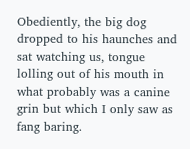Obediently, the big dog dropped to his haunches and sat watching us, tongue lolling out of his mouth in what probably was a canine grin but which I only saw as fang baring.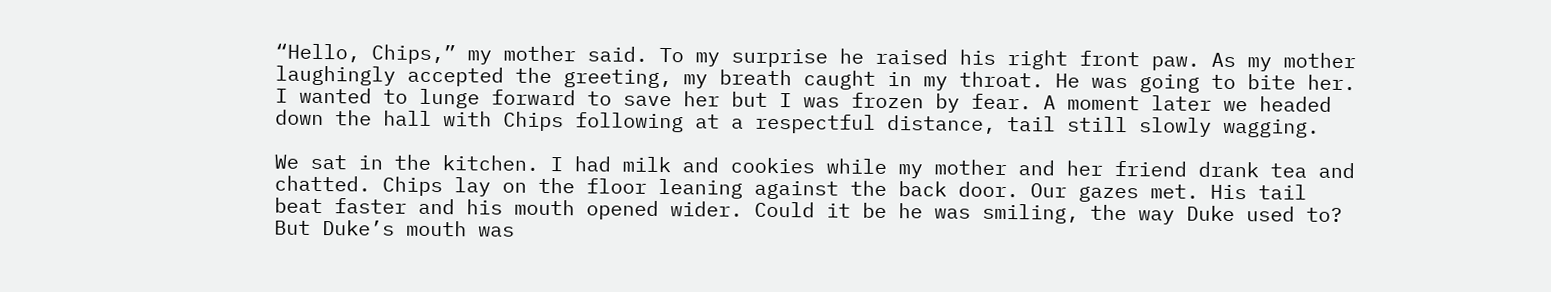“Hello, Chips,” my mother said. To my surprise he raised his right front paw. As my mother laughingly accepted the greeting, my breath caught in my throat. He was going to bite her. I wanted to lunge forward to save her but I was frozen by fear. A moment later we headed down the hall with Chips following at a respectful distance, tail still slowly wagging.

We sat in the kitchen. I had milk and cookies while my mother and her friend drank tea and chatted. Chips lay on the floor leaning against the back door. Our gazes met. His tail beat faster and his mouth opened wider. Could it be he was smiling, the way Duke used to? But Duke’s mouth was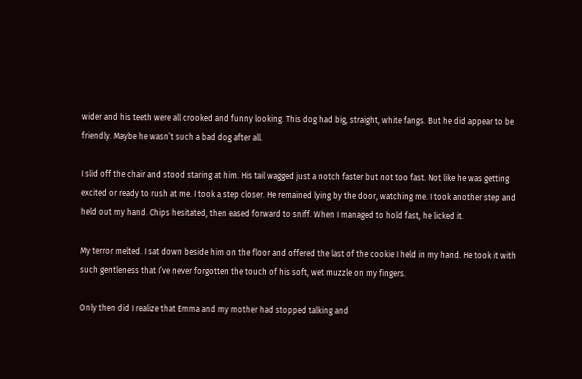wider and his teeth were all crooked and funny looking. This dog had big, straight, white fangs. But he did appear to be friendly. Maybe he wasn’t such a bad dog after all.

I slid off the chair and stood staring at him. His tail wagged just a notch faster but not too fast. Not like he was getting excited or ready to rush at me. I took a step closer. He remained lying by the door, watching me. I took another step and held out my hand. Chips hesitated, then eased forward to sniff. When I managed to hold fast, he licked it.

My terror melted. I sat down beside him on the floor and offered the last of the cookie I held in my hand. He took it with such gentleness that I’ve never forgotten the touch of his soft, wet muzzle on my fingers.

Only then did I realize that Emma and my mother had stopped talking and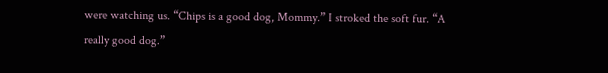were watching us. “Chips is a good dog, Mommy.” I stroked the soft fur. “A really good dog.”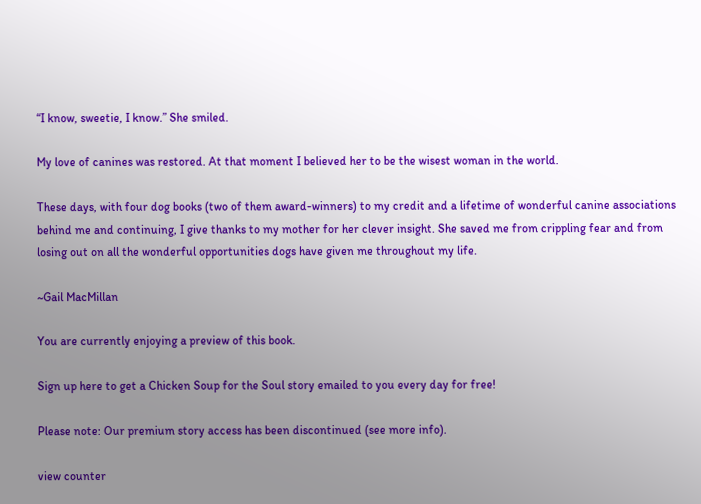“I know, sweetie, I know.” She smiled.

My love of canines was restored. At that moment I believed her to be the wisest woman in the world.

These days, with four dog books (two of them award-winners) to my credit and a lifetime of wonderful canine associations behind me and continuing, I give thanks to my mother for her clever insight. She saved me from crippling fear and from losing out on all the wonderful opportunities dogs have given me throughout my life.

~Gail MacMillan

You are currently enjoying a preview of this book.

Sign up here to get a Chicken Soup for the Soul story emailed to you every day for free!

Please note: Our premium story access has been discontinued (see more info).

view counter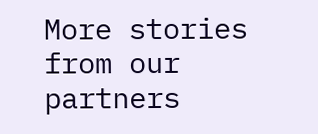More stories from our partners